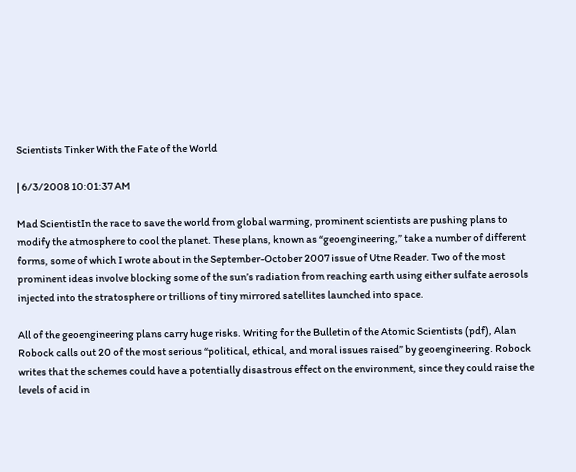Scientists Tinker With the Fate of the World

| 6/3/2008 10:01:37 AM

Mad ScientistIn the race to save the world from global warming, prominent scientists are pushing plans to modify the atmosphere to cool the planet. These plans, known as “geoengineering,” take a number of different forms, some of which I wrote about in the September-October 2007 issue of Utne Reader. Two of the most prominent ideas involve blocking some of the sun’s radiation from reaching earth using either sulfate aerosols injected into the stratosphere or trillions of tiny mirrored satellites launched into space.

All of the geoengineering plans carry huge risks. Writing for the Bulletin of the Atomic Scientists (pdf), Alan Robock calls out 20 of the most serious “political, ethical, and moral issues raised” by geoengineering. Robock writes that the schemes could have a potentially disastrous effect on the environment, since they could raise the levels of acid in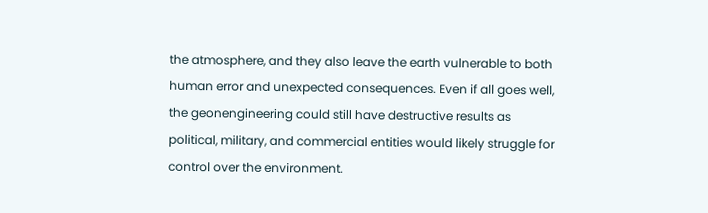the atmosphere, and they also leave the earth vulnerable to both human error and unexpected consequences. Even if all goes well, the geonengineering could still have destructive results as political, military, and commercial entities would likely struggle for control over the environment.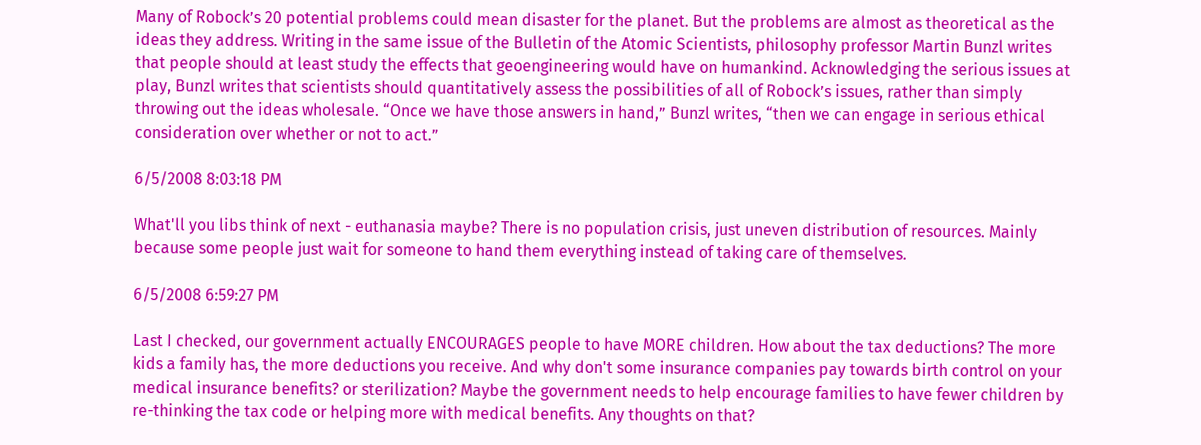Many of Robock’s 20 potential problems could mean disaster for the planet. But the problems are almost as theoretical as the ideas they address. Writing in the same issue of the Bulletin of the Atomic Scientists, philosophy professor Martin Bunzl writes that people should at least study the effects that geoengineering would have on humankind. Acknowledging the serious issues at play, Bunzl writes that scientists should quantitatively assess the possibilities of all of Robock’s issues, rather than simply throwing out the ideas wholesale. “Once we have those answers in hand,” Bunzl writes, “then we can engage in serious ethical consideration over whether or not to act.”

6/5/2008 8:03:18 PM

What'll you libs think of next - euthanasia maybe? There is no population crisis, just uneven distribution of resources. Mainly because some people just wait for someone to hand them everything instead of taking care of themselves.

6/5/2008 6:59:27 PM

Last I checked, our government actually ENCOURAGES people to have MORE children. How about the tax deductions? The more kids a family has, the more deductions you receive. And why don't some insurance companies pay towards birth control on your medical insurance benefits? or sterilization? Maybe the government needs to help encourage families to have fewer children by re-thinking the tax code or helping more with medical benefits. Any thoughts on that?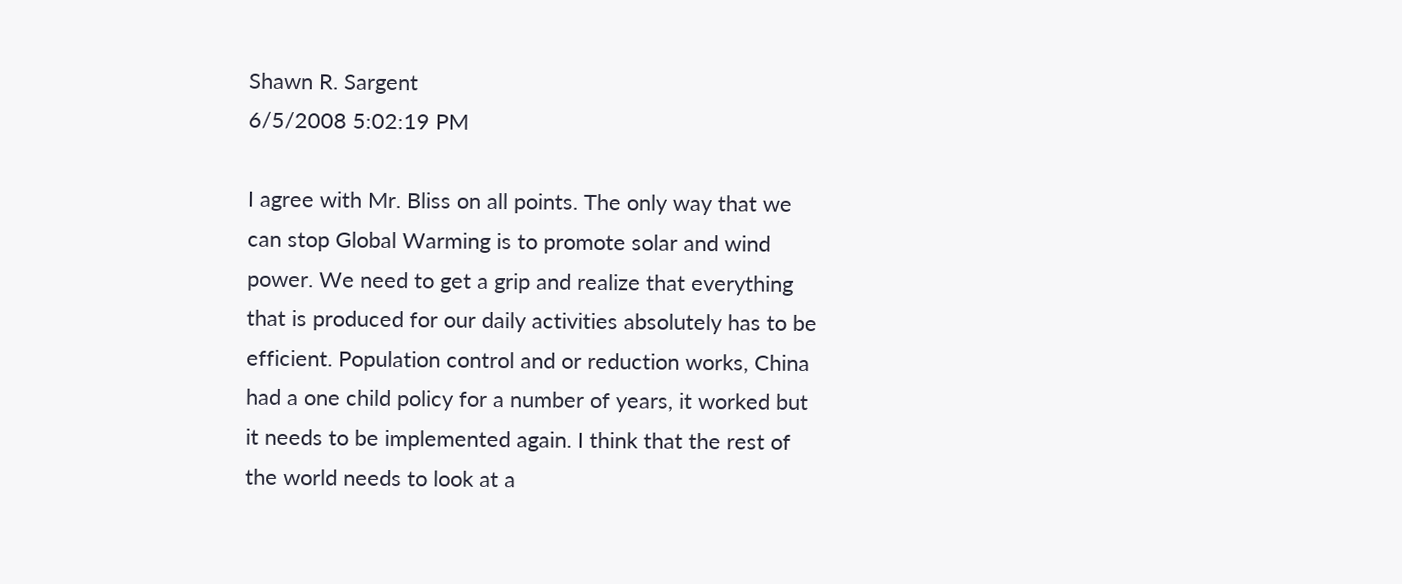Shawn R. Sargent
6/5/2008 5:02:19 PM

I agree with Mr. Bliss on all points. The only way that we can stop Global Warming is to promote solar and wind power. We need to get a grip and realize that everything that is produced for our daily activities absolutely has to be efficient. Population control and or reduction works, China had a one child policy for a number of years, it worked but it needs to be implemented again. I think that the rest of the world needs to look at a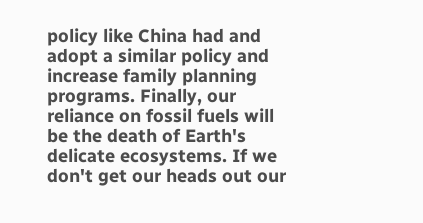policy like China had and adopt a similar policy and increase family planning programs. Finally, our reliance on fossil fuels will be the death of Earth's delicate ecosystems. If we don't get our heads out our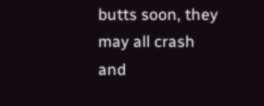butts soon, they may all crash and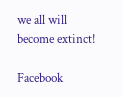we all will become extinct!

Facebook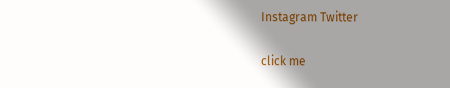Instagram Twitter

click me